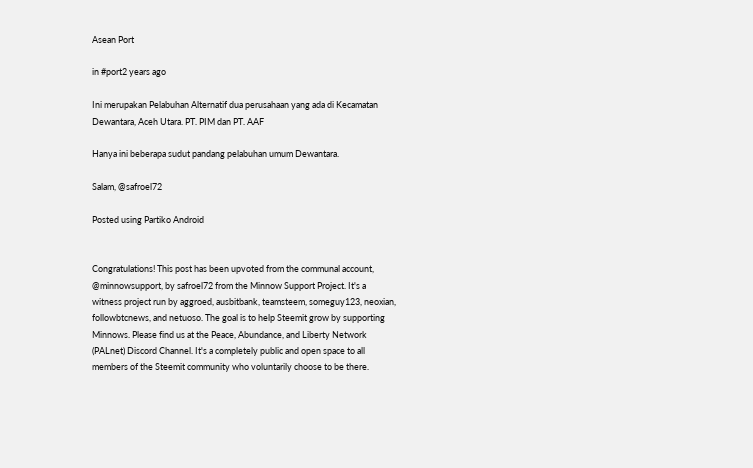Asean Port

in #port2 years ago

Ini merupakan Pelabuhan Alternatif dua perusahaan yang ada di Kecamatan Dewantara, Aceh Utara. PT. PIM dan PT. AAF

Hanya ini beberapa sudut pandang pelabuhan umum Dewantara.

Salam, @safroel72

Posted using Partiko Android


Congratulations! This post has been upvoted from the communal account, @minnowsupport, by safroel72 from the Minnow Support Project. It's a witness project run by aggroed, ausbitbank, teamsteem, someguy123, neoxian, followbtcnews, and netuoso. The goal is to help Steemit grow by supporting Minnows. Please find us at the Peace, Abundance, and Liberty Network (PALnet) Discord Channel. It's a completely public and open space to all members of the Steemit community who voluntarily choose to be there.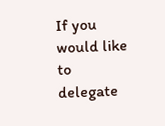If you would like to delegate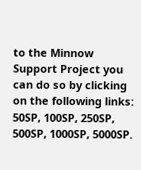to the Minnow Support Project you can do so by clicking on the following links: 50SP, 100SP, 250SP, 500SP, 1000SP, 5000SP.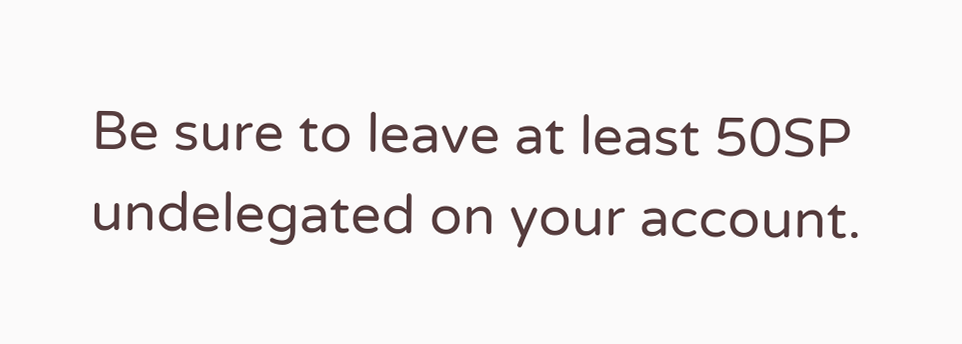Be sure to leave at least 50SP undelegated on your account.